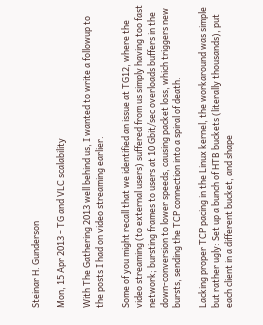Steinar H. Gunderson

Mon, 15 Apr 2013 - TG and VLC scalability

With The Gathering 2013 well behind us, I wanted to write a followup to the posts I had on video streaming earlier.

Some of you might recall that we identified an issue at TG12, where the video streaming (to external users) suffered from us simply having too fast network; bursting frames to users at 10 Gbit/sec overloads buffers in the down-conversion to lower speeds, causing packet loss, which triggers new bursts, sending the TCP connection into a spiral of death.

Lacking proper TCP pacing in the Linux kernel, the workaround was simple but rather ugly: Set up a bunch of HTB buckets (literally thousands), put each client in a different bucket, and shape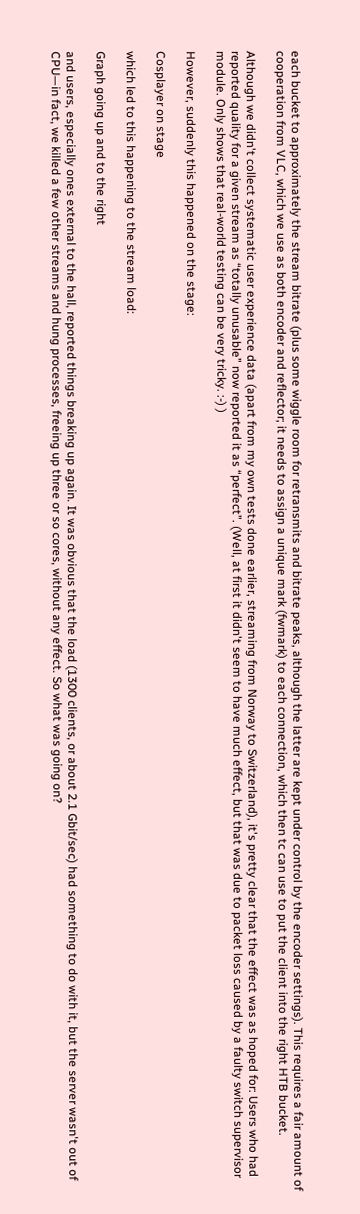each bucket to approximately the stream bitrate (plus some wiggle room for retransmits and bitrate peaks, although the latter are kept under control by the encoder settings). This requires a fair amount of cooperation from VLC, which we use as both encoder and reflector; it needs to assign a unique mark (fwmark) to each connection, which then tc can use to put the client into the right HTB bucket.

Although we didn't collect systematic user experience data (apart from my own tests done earlier, streaming from Norway to Switzerland), it's pretty clear that the effect was as hoped for: Users who had reported quality for a given stream as “totally unusable” now reported it as “perfect”. (Well, at first it didn't seem to have much effect, but that was due to packet loss caused by a faulty switch supervisor module. Only shows that real-world testing can be very tricky. :-) )

However, suddenly this happened on the stage:

Cosplayer on stage

which led to this happening to the stream load:

Graph going up and to the right

and users, especially ones external to the hall, reported things breaking up again. It was obvious that the load (1300 clients, or about 2.1 Gbit/sec) had something to do with it, but the server wasn't out of CPU—in fact, we killed a few other streams and hung processes, freeing up three or so cores, without any effect. So what was going on?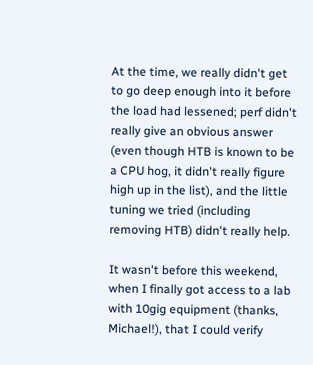At the time, we really didn't get to go deep enough into it before the load had lessened; perf didn't really give an obvious answer (even though HTB is known to be a CPU hog, it didn't really figure high up in the list), and the little tuning we tried (including removing HTB) didn't really help.

It wasn't before this weekend, when I finally got access to a lab with 10gig equipment (thanks, Michael!), that I could verify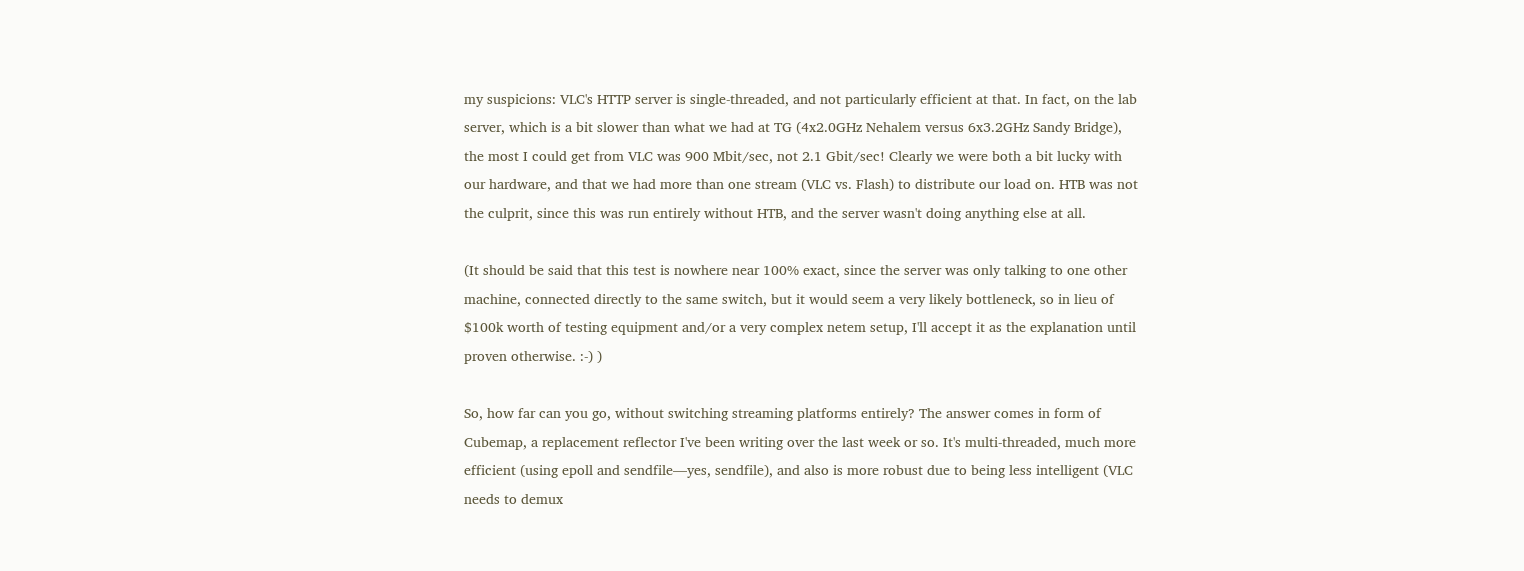my suspicions: VLC's HTTP server is single-threaded, and not particularly efficient at that. In fact, on the lab server, which is a bit slower than what we had at TG (4x2.0GHz Nehalem versus 6x3.2GHz Sandy Bridge), the most I could get from VLC was 900 Mbit/sec, not 2.1 Gbit/sec! Clearly we were both a bit lucky with our hardware, and that we had more than one stream (VLC vs. Flash) to distribute our load on. HTB was not the culprit, since this was run entirely without HTB, and the server wasn't doing anything else at all.

(It should be said that this test is nowhere near 100% exact, since the server was only talking to one other machine, connected directly to the same switch, but it would seem a very likely bottleneck, so in lieu of $100k worth of testing equipment and/or a very complex netem setup, I'll accept it as the explanation until proven otherwise. :-) )

So, how far can you go, without switching streaming platforms entirely? The answer comes in form of Cubemap, a replacement reflector I've been writing over the last week or so. It's multi-threaded, much more efficient (using epoll and sendfile—yes, sendfile), and also is more robust due to being less intelligent (VLC needs to demux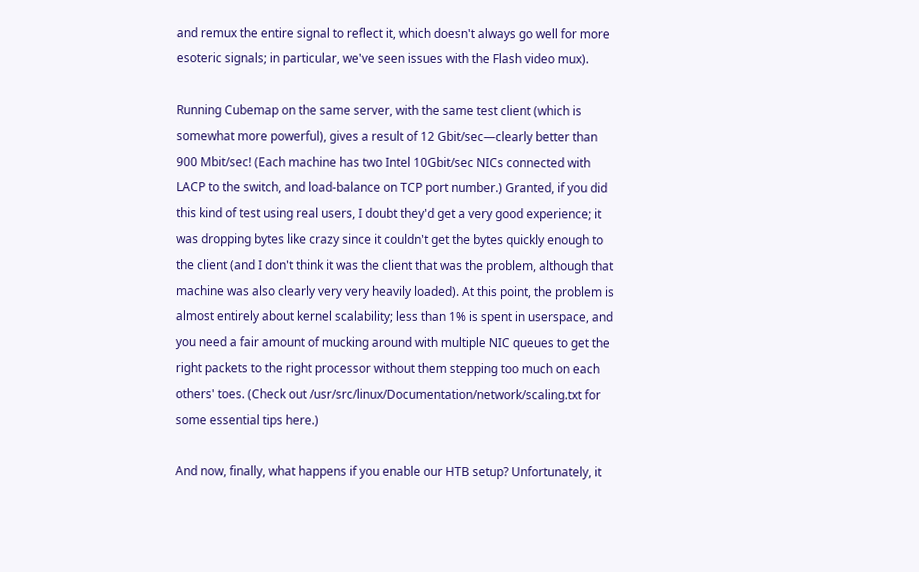and remux the entire signal to reflect it, which doesn't always go well for more esoteric signals; in particular, we've seen issues with the Flash video mux).

Running Cubemap on the same server, with the same test client (which is somewhat more powerful), gives a result of 12 Gbit/sec—clearly better than 900 Mbit/sec! (Each machine has two Intel 10Gbit/sec NICs connected with LACP to the switch, and load-balance on TCP port number.) Granted, if you did this kind of test using real users, I doubt they'd get a very good experience; it was dropping bytes like crazy since it couldn't get the bytes quickly enough to the client (and I don't think it was the client that was the problem, although that machine was also clearly very very heavily loaded). At this point, the problem is almost entirely about kernel scalability; less than 1% is spent in userspace, and you need a fair amount of mucking around with multiple NIC queues to get the right packets to the right processor without them stepping too much on each others' toes. (Check out /usr/src/linux/Documentation/network/scaling.txt for some essential tips here.)

And now, finally, what happens if you enable our HTB setup? Unfortunately, it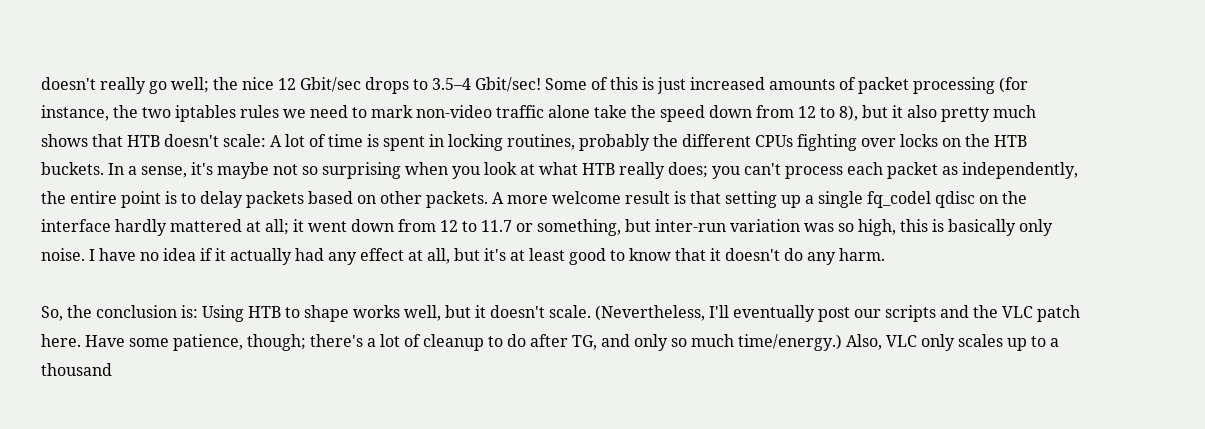doesn't really go well; the nice 12 Gbit/sec drops to 3.5–4 Gbit/sec! Some of this is just increased amounts of packet processing (for instance, the two iptables rules we need to mark non-video traffic alone take the speed down from 12 to 8), but it also pretty much shows that HTB doesn't scale: A lot of time is spent in locking routines, probably the different CPUs fighting over locks on the HTB buckets. In a sense, it's maybe not so surprising when you look at what HTB really does; you can't process each packet as independently, the entire point is to delay packets based on other packets. A more welcome result is that setting up a single fq_codel qdisc on the interface hardly mattered at all; it went down from 12 to 11.7 or something, but inter-run variation was so high, this is basically only noise. I have no idea if it actually had any effect at all, but it's at least good to know that it doesn't do any harm.

So, the conclusion is: Using HTB to shape works well, but it doesn't scale. (Nevertheless, I'll eventually post our scripts and the VLC patch here. Have some patience, though; there's a lot of cleanup to do after TG, and only so much time/energy.) Also, VLC only scales up to a thousand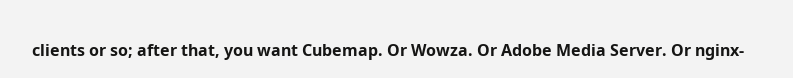clients or so; after that, you want Cubemap. Or Wowza. Or Adobe Media Server. Or nginx-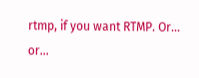rtmp, if you want RTMP. Or… or…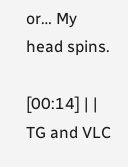or… My head spins.

[00:14] | | TG and VLC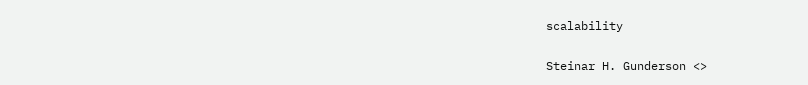scalability

Steinar H. Gunderson <>